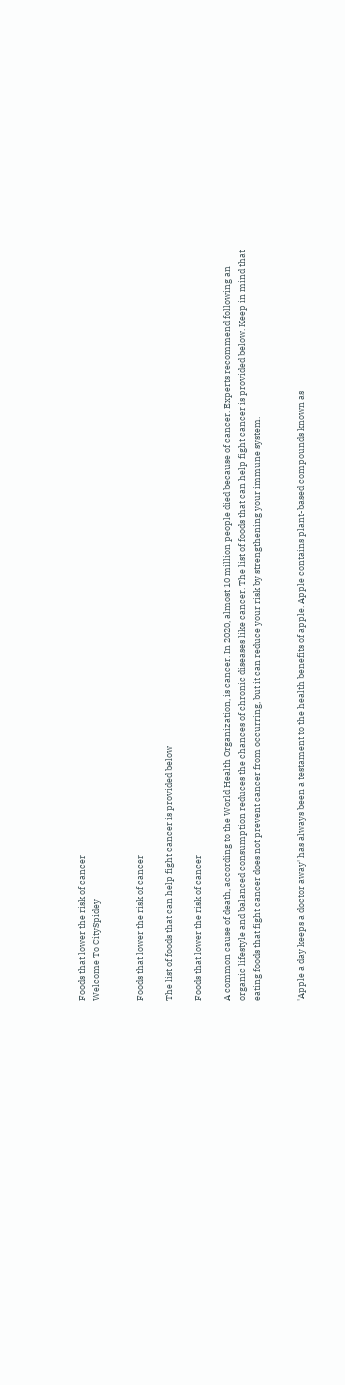Foods that lower the risk of cancer
Welcome To CitySpidey


Foods that lower the risk of cancer

The list of foods that can help fight cancer is provided below

Foods that lower the risk of cancer

A common cause of death, according to the World Health Organization, is cancer. In 2020, almost 10 million people died because of cancer. Experts recommend following an organic lifestyle and balanced consumption reduces the chances of chronic diseases like cancer. The list of foods that can help fight cancer is provided below. Keep in mind that eating foods that fight cancer does not prevent cancer from occurring, but it can reduce your risk by strengthening your immune system.


'Apple a day keeps a doctor away' has always been a testament to the health benefits of apple. Apple contains plant-based compounds known as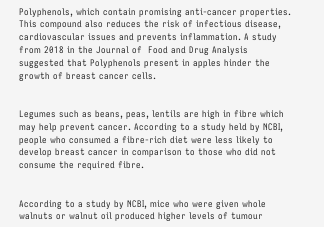Polyphenols, which contain promising anti-cancer properties. This compound also reduces the risk of infectious disease, cardiovascular issues and prevents inflammation. A study from 2018 in the Journal of  Food and Drug Analysis suggested that Polyphenols present in apples hinder the growth of breast cancer cells.


Legumes such as beans, peas, lentils are high in fibre which may help prevent cancer. According to a study held by NCBI, people who consumed a fibre-rich diet were less likely to develop breast cancer in comparison to those who did not consume the required fibre.


According to a study by NCBI, mice who were given whole walnuts or walnut oil produced higher levels of tumour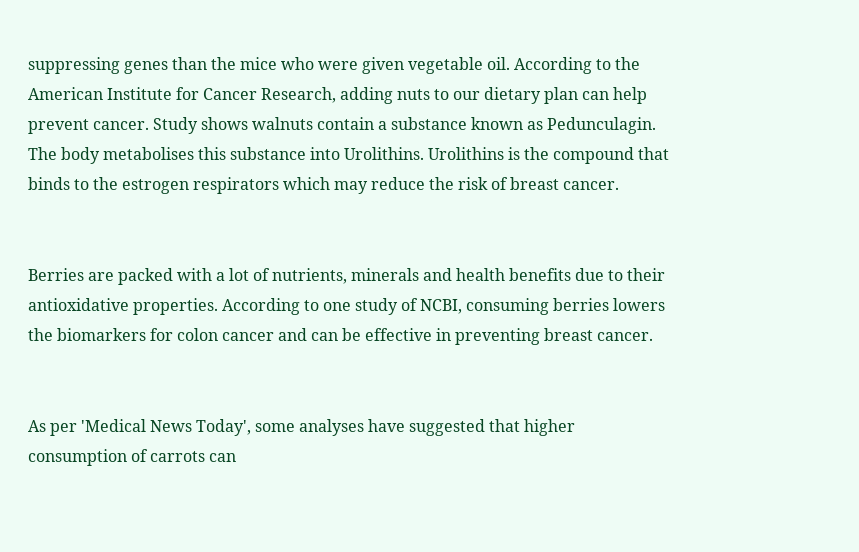suppressing genes than the mice who were given vegetable oil. According to the American Institute for Cancer Research, adding nuts to our dietary plan can help prevent cancer. Study shows walnuts contain a substance known as Pedunculagin. The body metabolises this substance into Urolithins. Urolithins is the compound that binds to the estrogen respirators which may reduce the risk of breast cancer.


Berries are packed with a lot of nutrients, minerals and health benefits due to their antioxidative properties. According to one study of NCBI, consuming berries lowers the biomarkers for colon cancer and can be effective in preventing breast cancer.


As per 'Medical News Today', some analyses have suggested that higher consumption of carrots can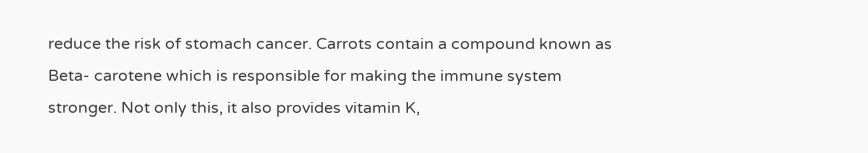reduce the risk of stomach cancer. Carrots contain a compound known as Beta- carotene which is responsible for making the immune system stronger. Not only this, it also provides vitamin K,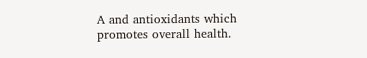A and antioxidants which promotes overall health.